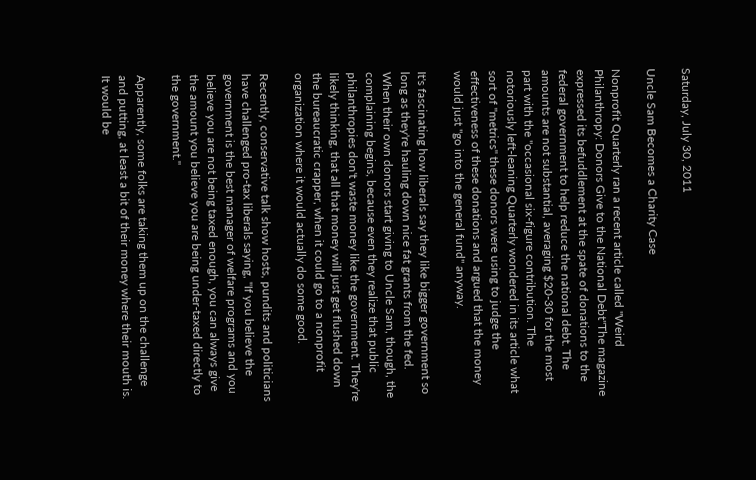Saturday, July 30, 2011

Uncle Sam Becomes a Charity Case

Nonprofit Quarterly ran a recent article called "Weird Philanthropy: Donors Give to the National Debt"The magazine expressed its befuddlement at the spate of donations to the federal government to help reduce the national debt. The amounts are not substantial, averaging $20-30 for the most part with the "occasional six-figure contribution. The notoriously left-leaning Quarterly wondered in its article what sort of "metrics" these donors were using to judge the effectiveness of these donations and argued that the money would just "go into the general fund" anyway.

It's fascinating how liberals say they like bigger government so long as they're hauling down nice fat grants from the fed. When their own donors start giving to Uncle Sam, though, the complaining begins, because even they realize that public philanthropies don't waste money like the government. They're likely thinking, that all that money will just get flushed down the bureaucratic crapper, when it could go to a nonprofit organization where it would actually do some good.

Recently, conservative talk show hosts, pundits and politicians have challenged pro-tax liberals saying, "If you believe the government is the best manager of welfare programs and you believe you are not being taxed enough, you can always give the amount you believe you are being under-taxed directly to the government."

Apparently, some folks are taking them up on the challenge and putting, at least a bit of their money where their mouth is. It would be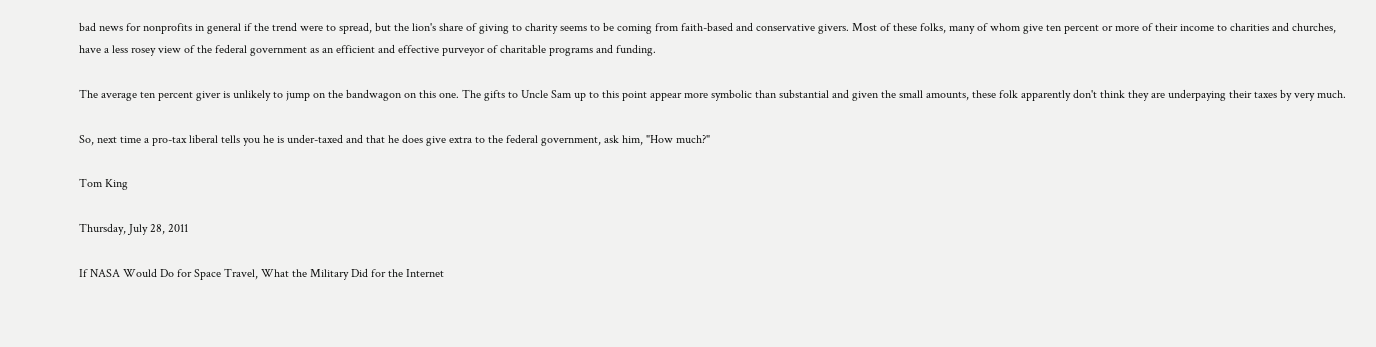bad news for nonprofits in general if the trend were to spread, but the lion's share of giving to charity seems to be coming from faith-based and conservative givers. Most of these folks, many of whom give ten percent or more of their income to charities and churches, have a less rosey view of the federal government as an efficient and effective purveyor of charitable programs and funding.

The average ten percent giver is unlikely to jump on the bandwagon on this one. The gifts to Uncle Sam up to this point appear more symbolic than substantial and given the small amounts, these folk apparently don't think they are underpaying their taxes by very much.

So, next time a pro-tax liberal tells you he is under-taxed and that he does give extra to the federal government, ask him, "How much?"

Tom King

Thursday, July 28, 2011

If NASA Would Do for Space Travel, What the Military Did for the Internet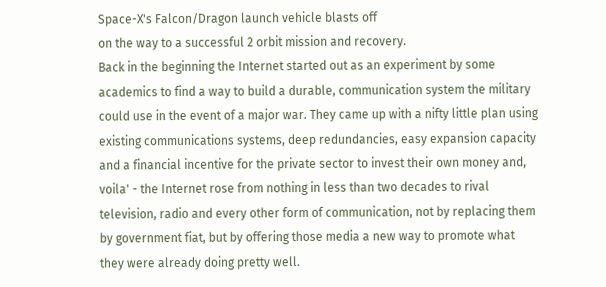Space-X's Falcon/Dragon launch vehicle blasts off
on the way to a successful 2 orbit mission and recovery.
Back in the beginning the Internet started out as an experiment by some academics to find a way to build a durable, communication system the military could use in the event of a major war. They came up with a nifty little plan using existing communications systems, deep redundancies, easy expansion capacity and a financial incentive for the private sector to invest their own money and, voila' - the Internet rose from nothing in less than two decades to rival television, radio and every other form of communication, not by replacing them by government fiat, but by offering those media a new way to promote what they were already doing pretty well.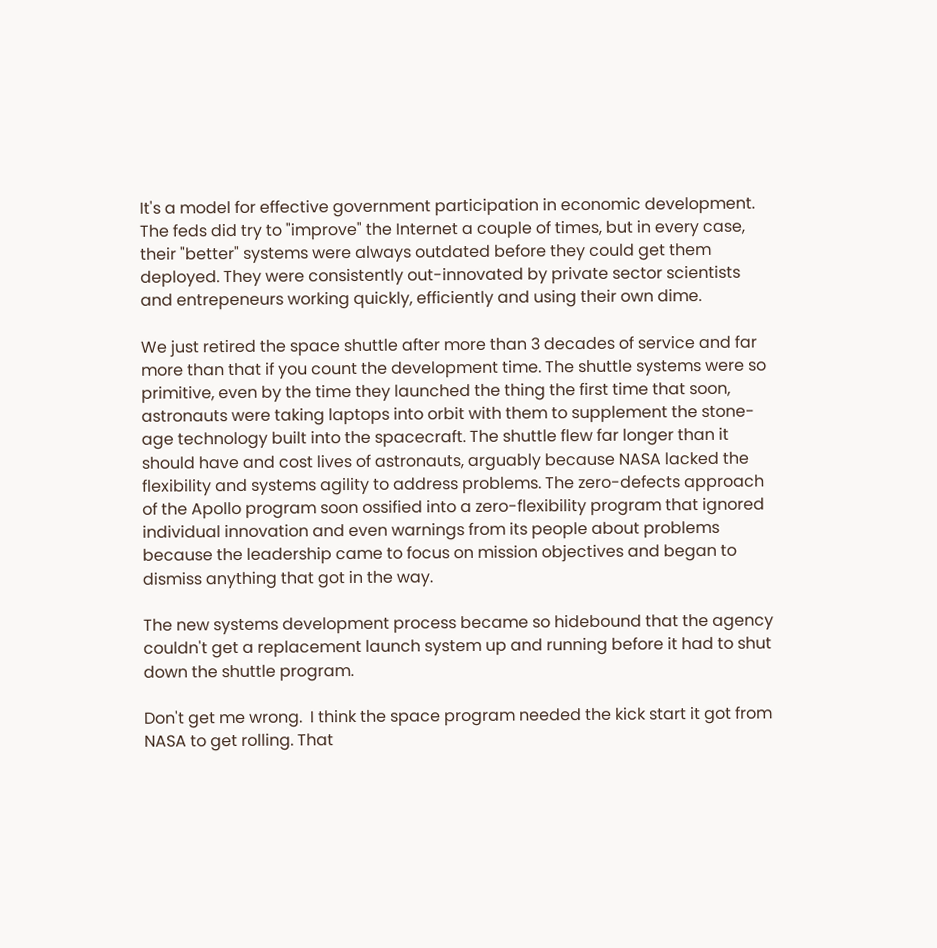It's a model for effective government participation in economic development. The feds did try to "improve" the Internet a couple of times, but in every case, their "better" systems were always outdated before they could get them deployed. They were consistently out-innovated by private sector scientists and entrepeneurs working quickly, efficiently and using their own dime.

We just retired the space shuttle after more than 3 decades of service and far more than that if you count the development time. The shuttle systems were so primitive, even by the time they launched the thing the first time that soon, astronauts were taking laptops into orbit with them to supplement the stone-age technology built into the spacecraft. The shuttle flew far longer than it should have and cost lives of astronauts, arguably because NASA lacked the flexibility and systems agility to address problems. The zero-defects approach of the Apollo program soon ossified into a zero-flexibility program that ignored individual innovation and even warnings from its people about problems because the leadership came to focus on mission objectives and began to dismiss anything that got in the way.

The new systems development process became so hidebound that the agency couldn't get a replacement launch system up and running before it had to shut down the shuttle program.

Don't get me wrong.  I think the space program needed the kick start it got from NASA to get rolling. That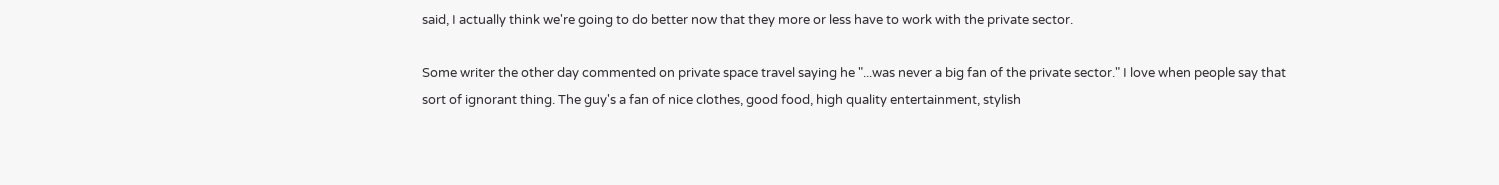said, I actually think we're going to do better now that they more or less have to work with the private sector.

Some writer the other day commented on private space travel saying he "...was never a big fan of the private sector." I love when people say that sort of ignorant thing. The guy's a fan of nice clothes, good food, high quality entertainment, stylish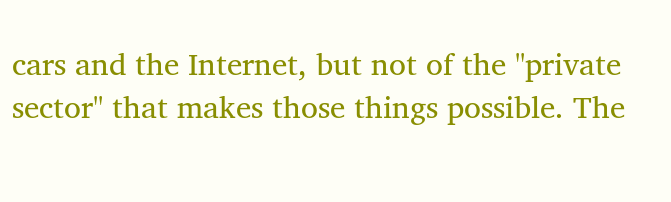cars and the Internet, but not of the "private sector" that makes those things possible. The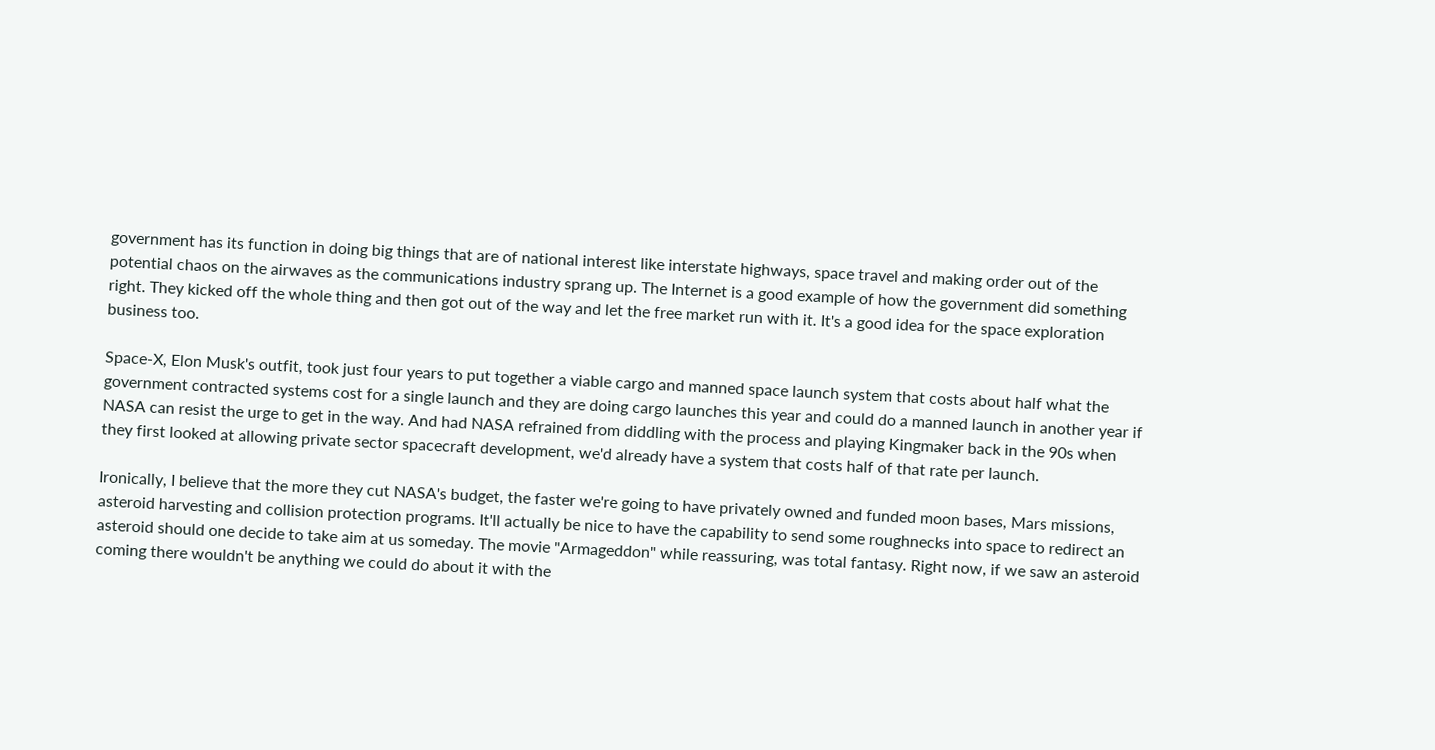government has its function in doing big things that are of national interest like interstate highways, space travel and making order out of the potential chaos on the airwaves as the communications industry sprang up. The Internet is a good example of how the government did something right. They kicked off the whole thing and then got out of the way and let the free market run with it. It's a good idea for the space exploration business too.

Space-X, Elon Musk's outfit, took just four years to put together a viable cargo and manned space launch system that costs about half what the government contracted systems cost for a single launch and they are doing cargo launches this year and could do a manned launch in another year if NASA can resist the urge to get in the way. And had NASA refrained from diddling with the process and playing Kingmaker back in the 90s when they first looked at allowing private sector spacecraft development, we'd already have a system that costs half of that rate per launch.

Ironically, I believe that the more they cut NASA's budget, the faster we're going to have privately owned and funded moon bases, Mars missions, asteroid harvesting and collision protection programs. It'll actually be nice to have the capability to send some roughnecks into space to redirect an asteroid should one decide to take aim at us someday. The movie "Armageddon" while reassuring, was total fantasy. Right now, if we saw an asteroid coming there wouldn't be anything we could do about it with the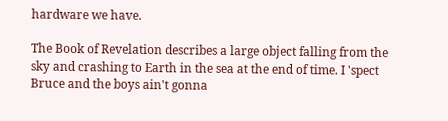hardware we have.

The Book of Revelation describes a large object falling from the sky and crashing to Earth in the sea at the end of time. I 'spect Bruce and the boys ain't gonna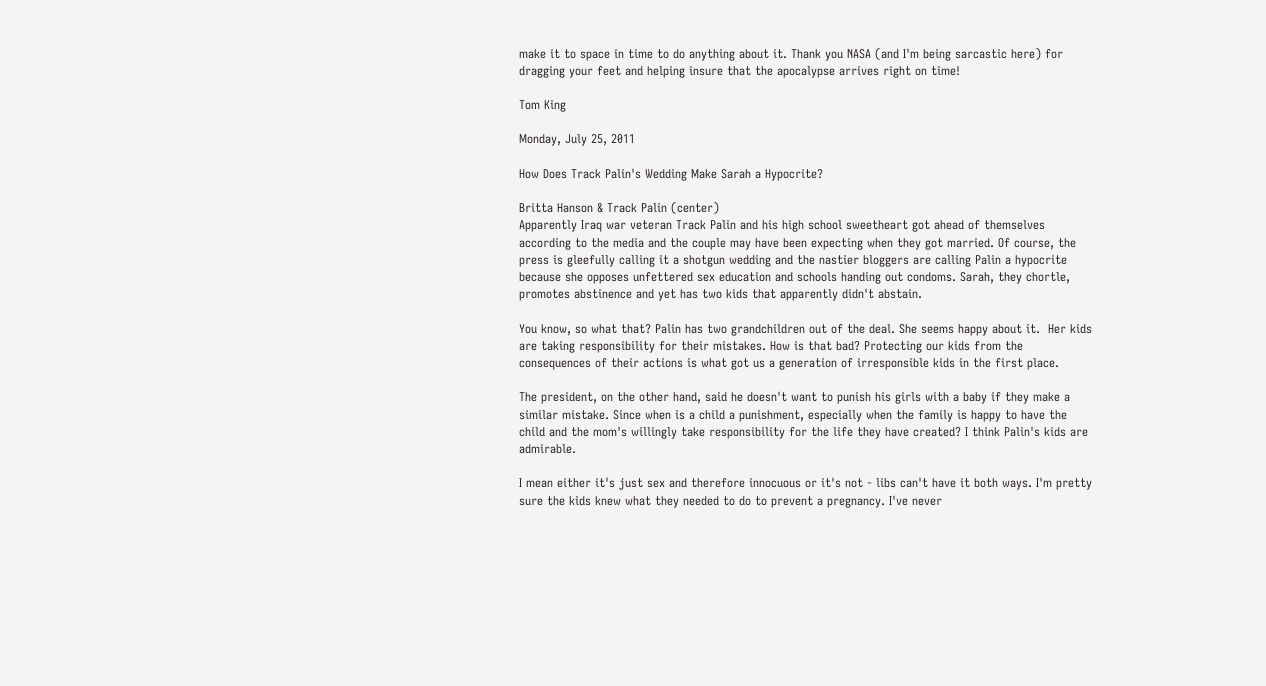make it to space in time to do anything about it. Thank you NASA (and I'm being sarcastic here) for dragging your feet and helping insure that the apocalypse arrives right on time!

Tom King

Monday, July 25, 2011

How Does Track Palin's Wedding Make Sarah a Hypocrite?

Britta Hanson & Track Palin (center)
Apparently Iraq war veteran Track Palin and his high school sweetheart got ahead of themselves according to the media and the couple may have been expecting when they got married. Of course, the press is gleefully calling it a shotgun wedding and the nastier bloggers are calling Palin a hypocrite because she opposes unfettered sex education and schools handing out condoms. Sarah, they chortle, promotes abstinence and yet has two kids that apparently didn't abstain.

You know, so what that? Palin has two grandchildren out of the deal. She seems happy about it.  Her kids are taking responsibility for their mistakes. How is that bad? Protecting our kids from the consequences of their actions is what got us a generation of irresponsible kids in the first place.

The president, on the other hand, said he doesn't want to punish his girls with a baby if they make a similar mistake. Since when is a child a punishment, especially when the family is happy to have the child and the mom's willingly take responsibility for the life they have created? I think Palin's kids are admirable.

I mean either it's just sex and therefore innocuous or it's not - libs can't have it both ways. I'm pretty sure the kids knew what they needed to do to prevent a pregnancy. I've never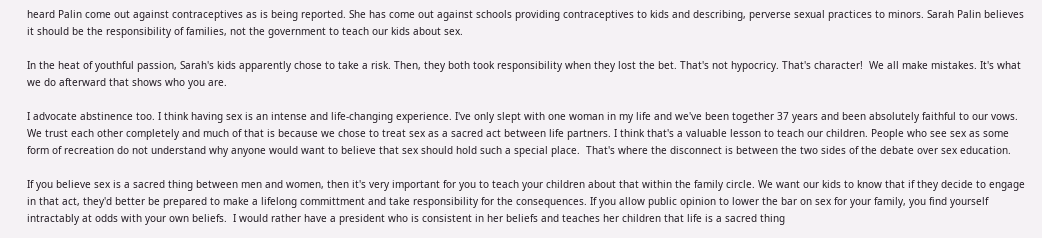heard Palin come out against contraceptives as is being reported. She has come out against schools providing contraceptives to kids and describing, perverse sexual practices to minors. Sarah Palin believes it should be the responsibility of families, not the government to teach our kids about sex.

In the heat of youthful passion, Sarah's kids apparently chose to take a risk. Then, they both took responsibility when they lost the bet. That's not hypocricy. That's character!  We all make mistakes. It's what we do afterward that shows who you are.

I advocate abstinence too. I think having sex is an intense and life-changing experience. I've only slept with one woman in my life and we've been together 37 years and been absolutely faithful to our vows. We trust each other completely and much of that is because we chose to treat sex as a sacred act between life partners. I think that's a valuable lesson to teach our children. People who see sex as some form of recreation do not understand why anyone would want to believe that sex should hold such a special place.  That's where the disconnect is between the two sides of the debate over sex education.

If you believe sex is a sacred thing between men and women, then it's very important for you to teach your children about that within the family circle. We want our kids to know that if they decide to engage in that act, they'd better be prepared to make a lifelong committment and take responsibility for the consequences. If you allow public opinion to lower the bar on sex for your family, you find yourself intractably at odds with your own beliefs.  I would rather have a president who is consistent in her beliefs and teaches her children that life is a sacred thing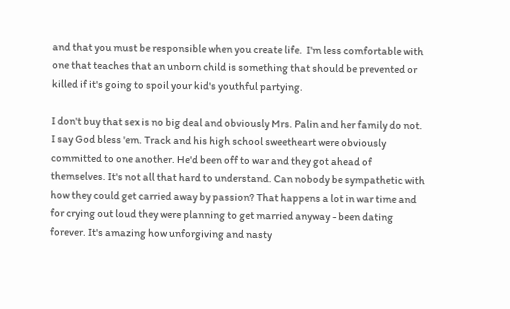and that you must be responsible when you create life.  I'm less comfortable with one that teaches that an unborn child is something that should be prevented or killed if it's going to spoil your kid's youthful partying.

I don't buy that sex is no big deal and obviously Mrs. Palin and her family do not. I say God bless 'em. Track and his high school sweetheart were obviously committed to one another. He'd been off to war and they got ahead of themselves. It's not all that hard to understand. Can nobody be sympathetic with how they could get carried away by passion? That happens a lot in war time and for crying out loud they were planning to get married anyway - been dating forever. It's amazing how unforgiving and nasty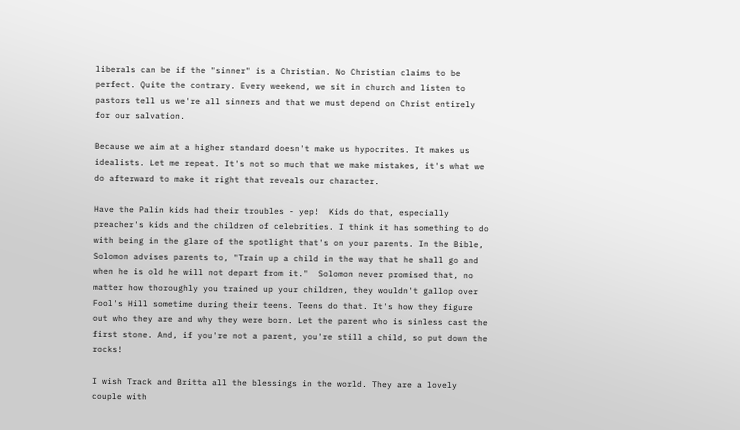liberals can be if the "sinner" is a Christian. No Christian claims to be perfect. Quite the contrary. Every weekend, we sit in church and listen to pastors tell us we're all sinners and that we must depend on Christ entirely for our salvation.

Because we aim at a higher standard doesn't make us hypocrites. It makes us idealists. Let me repeat. It's not so much that we make mistakes, it's what we do afterward to make it right that reveals our character.

Have the Palin kids had their troubles - yep!  Kids do that, especially preacher's kids and the children of celebrities. I think it has something to do with being in the glare of the spotlight that's on your parents. In the Bible, Solomon advises parents to, "Train up a child in the way that he shall go and when he is old he will not depart from it."  Solomon never promised that, no matter how thoroughly you trained up your children, they wouldn't gallop over Fool's Hill sometime during their teens. Teens do that. It's how they figure out who they are and why they were born. Let the parent who is sinless cast the first stone. And, if you're not a parent, you're still a child, so put down the rocks!

I wish Track and Britta all the blessings in the world. They are a lovely couple with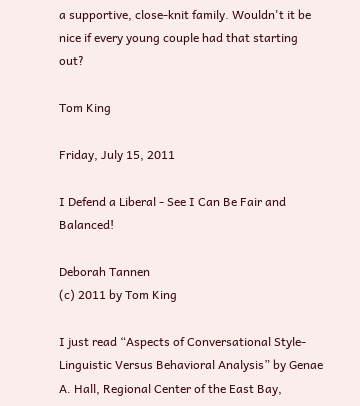a supportive, close-knit family. Wouldn't it be nice if every young couple had that starting out?

Tom King

Friday, July 15, 2011

I Defend a Liberal - See I Can Be Fair and Balanced!

Deborah Tannen
(c) 2011 by Tom King

I just read “Aspects of Conversational Style-Linguistic Versus Behavioral Analysis” by Genae A. Hall, Regional Center of the East Bay,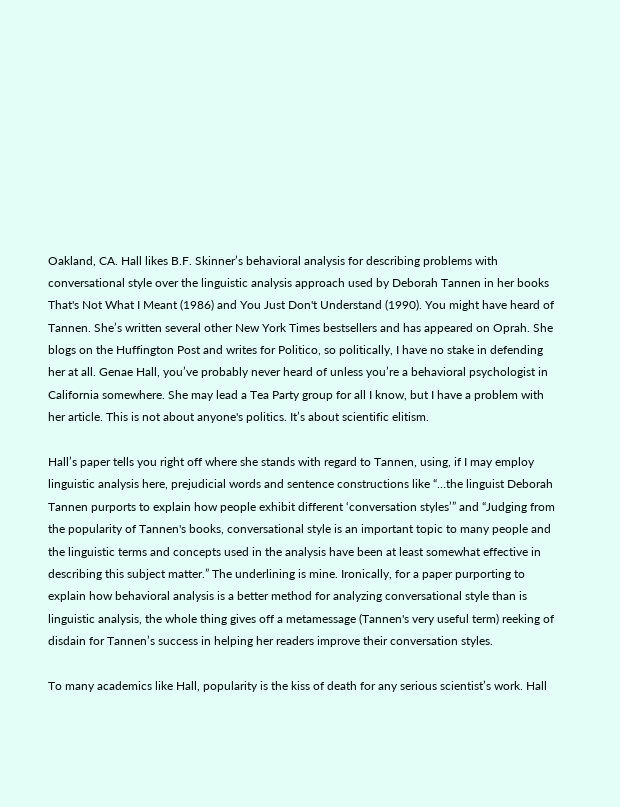Oakland, CA. Hall likes B.F. Skinner’s behavioral analysis for describing problems with conversational style over the linguistic analysis approach used by Deborah Tannen in her books That's Not What I Meant (1986) and You Just Don't Understand (1990). You might have heard of Tannen. She’s written several other New York Times bestsellers and has appeared on Oprah. She blogs on the Huffington Post and writes for Politico, so politically, I have no stake in defending her at all. Genae Hall, you’ve probably never heard of unless you’re a behavioral psychologist in California somewhere. She may lead a Tea Party group for all I know, but I have a problem with her article. This is not about anyone's politics. It’s about scientific elitism.

Hall’s paper tells you right off where she stands with regard to Tannen, using, if I may employ linguistic analysis here, prejudicial words and sentence constructions like “…the linguist Deborah Tannen purports to explain how people exhibit different ‘conversation styles’” and “Judging from the popularity of Tannen's books, conversational style is an important topic to many people and the linguistic terms and concepts used in the analysis have been at least somewhat effective in describing this subject matter.” The underlining is mine. Ironically, for a paper purporting to explain how behavioral analysis is a better method for analyzing conversational style than is linguistic analysis, the whole thing gives off a metamessage (Tannen's very useful term) reeking of disdain for Tannen’s success in helping her readers improve their conversation styles.

To many academics like Hall, popularity is the kiss of death for any serious scientist’s work. Hall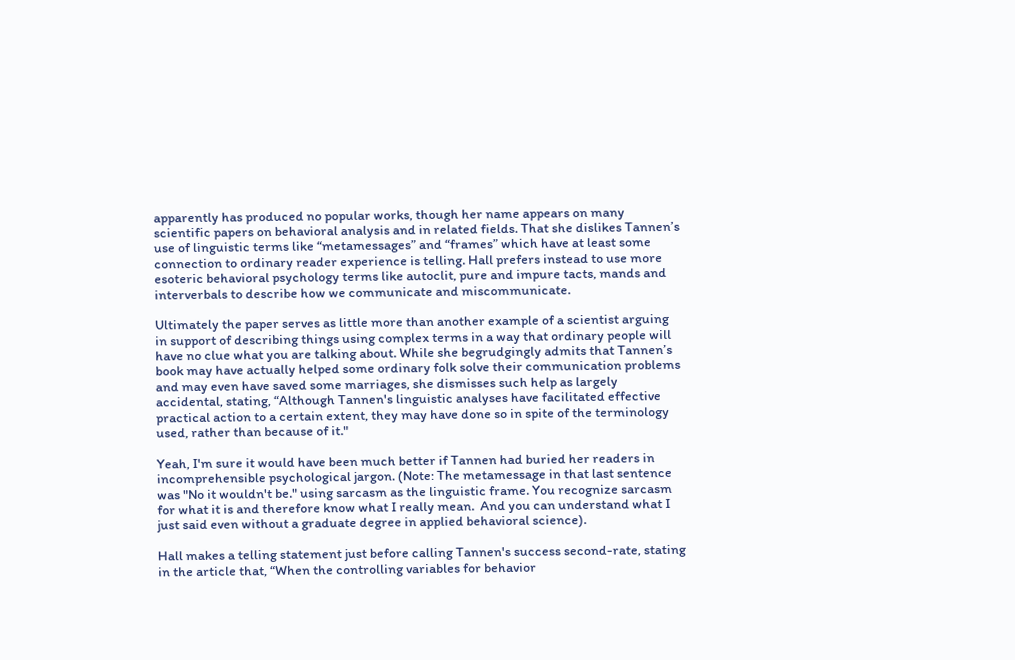apparently has produced no popular works, though her name appears on many scientific papers on behavioral analysis and in related fields. That she dislikes Tannen’s use of linguistic terms like “metamessages” and “frames” which have at least some connection to ordinary reader experience is telling. Hall prefers instead to use more esoteric behavioral psychology terms like autoclit, pure and impure tacts, mands and interverbals to describe how we communicate and miscommunicate.

Ultimately the paper serves as little more than another example of a scientist arguing in support of describing things using complex terms in a way that ordinary people will have no clue what you are talking about. While she begrudgingly admits that Tannen’s book may have actually helped some ordinary folk solve their communication problems and may even have saved some marriages, she dismisses such help as largely accidental, stating, “Although Tannen's linguistic analyses have facilitated effective practical action to a certain extent, they may have done so in spite of the terminology used, rather than because of it."

Yeah, I'm sure it would have been much better if Tannen had buried her readers in incomprehensible psychological jargon. (Note: The metamessage in that last sentence was "No it wouldn't be." using sarcasm as the linguistic frame. You recognize sarcasm for what it is and therefore know what I really mean.  And you can understand what I just said even without a graduate degree in applied behavioral science).

Hall makes a telling statement just before calling Tannen's success second-rate, stating in the article that, “When the controlling variables for behavior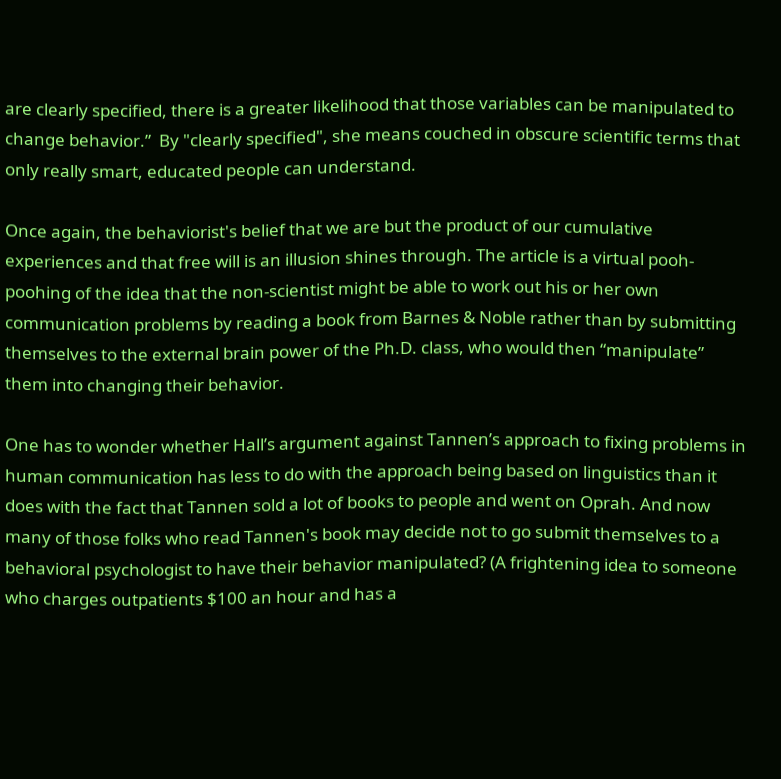are clearly specified, there is a greater likelihood that those variables can be manipulated to change behavior.”  By "clearly specified", she means couched in obscure scientific terms that only really smart, educated people can understand.

Once again, the behaviorist's belief that we are but the product of our cumulative experiences and that free will is an illusion shines through. The article is a virtual pooh-poohing of the idea that the non-scientist might be able to work out his or her own communication problems by reading a book from Barnes & Noble rather than by submitting themselves to the external brain power of the Ph.D. class, who would then “manipulate” them into changing their behavior.

One has to wonder whether Hall’s argument against Tannen’s approach to fixing problems in human communication has less to do with the approach being based on linguistics than it does with the fact that Tannen sold a lot of books to people and went on Oprah. And now many of those folks who read Tannen's book may decide not to go submit themselves to a behavioral psychologist to have their behavior manipulated? (A frightening idea to someone who charges outpatients $100 an hour and has a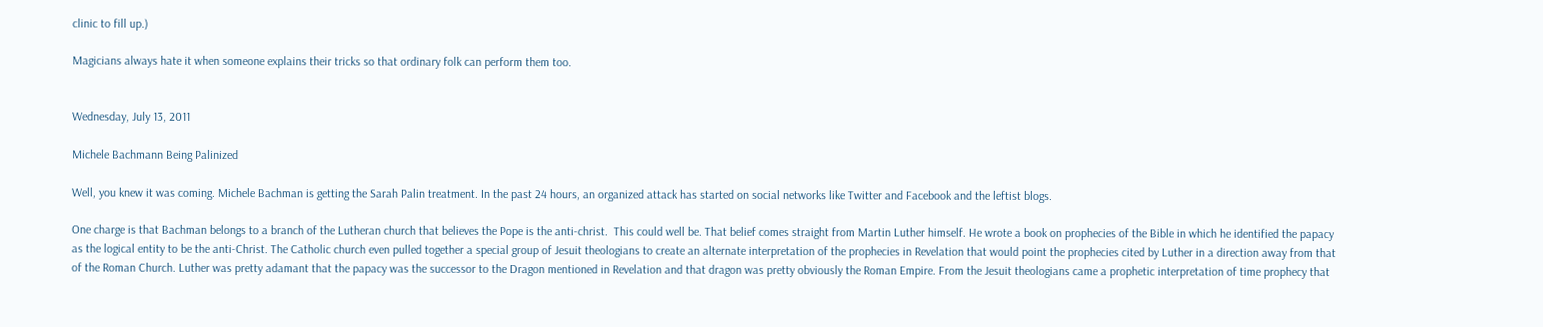clinic to fill up.)

Magicians always hate it when someone explains their tricks so that ordinary folk can perform them too.


Wednesday, July 13, 2011

Michele Bachmann Being Palinized

Well, you knew it was coming. Michele Bachman is getting the Sarah Palin treatment. In the past 24 hours, an organized attack has started on social networks like Twitter and Facebook and the leftist blogs.

One charge is that Bachman belongs to a branch of the Lutheran church that believes the Pope is the anti-christ.  This could well be. That belief comes straight from Martin Luther himself. He wrote a book on prophecies of the Bible in which he identified the papacy as the logical entity to be the anti-Christ. The Catholic church even pulled together a special group of Jesuit theologians to create an alternate interpretation of the prophecies in Revelation that would point the prophecies cited by Luther in a direction away from that of the Roman Church. Luther was pretty adamant that the papacy was the successor to the Dragon mentioned in Revelation and that dragon was pretty obviously the Roman Empire. From the Jesuit theologians came a prophetic interpretation of time prophecy that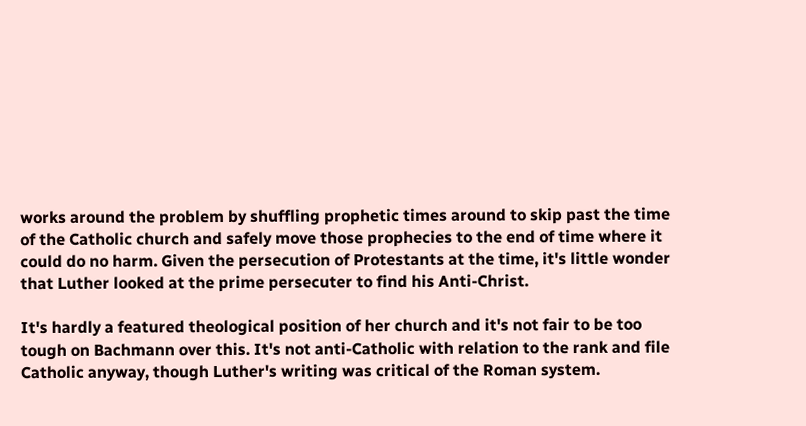works around the problem by shuffling prophetic times around to skip past the time of the Catholic church and safely move those prophecies to the end of time where it could do no harm. Given the persecution of Protestants at the time, it's little wonder that Luther looked at the prime persecuter to find his Anti-Christ.

It's hardly a featured theological position of her church and it's not fair to be too tough on Bachmann over this. It's not anti-Catholic with relation to the rank and file Catholic anyway, though Luther's writing was critical of the Roman system.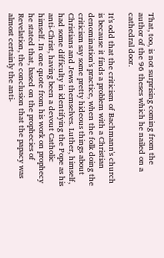That, too, is not surprising coming from the author of the 96 theses which he nailed on a cathedral door.

It's odd that the criticism of Bachmann's church is because it finds a problem with a Christian denomination's practice, when the folk doing the criticism say some pretty hideous things about Christians and Jews themselves. Luther, himself, had some difficulty in identifying the Pope as his anti-Christ, having been a devout Catholic himself. In one quote from his work on prophecy he stated that, based on the prophecies of Revelation, the conclusion that the papacy was almost certainly the anti-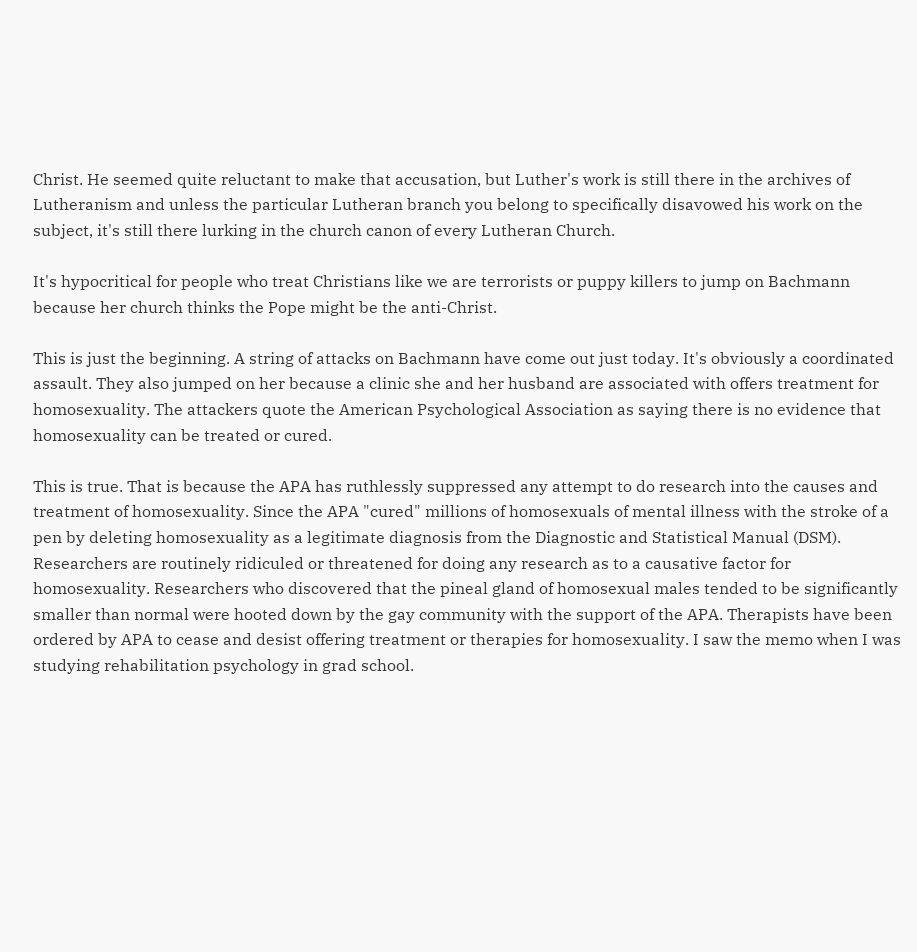Christ. He seemed quite reluctant to make that accusation, but Luther's work is still there in the archives of Lutheranism and unless the particular Lutheran branch you belong to specifically disavowed his work on the subject, it's still there lurking in the church canon of every Lutheran Church.

It's hypocritical for people who treat Christians like we are terrorists or puppy killers to jump on Bachmann because her church thinks the Pope might be the anti-Christ.

This is just the beginning. A string of attacks on Bachmann have come out just today. It's obviously a coordinated assault. They also jumped on her because a clinic she and her husband are associated with offers treatment for homosexuality. The attackers quote the American Psychological Association as saying there is no evidence that homosexuality can be treated or cured.

This is true. That is because the APA has ruthlessly suppressed any attempt to do research into the causes and treatment of homosexuality. Since the APA "cured" millions of homosexuals of mental illness with the stroke of a pen by deleting homosexuality as a legitimate diagnosis from the Diagnostic and Statistical Manual (DSM).  Researchers are routinely ridiculed or threatened for doing any research as to a causative factor for homosexuality. Researchers who discovered that the pineal gland of homosexual males tended to be significantly smaller than normal were hooted down by the gay community with the support of the APA. Therapists have been ordered by APA to cease and desist offering treatment or therapies for homosexuality. I saw the memo when I was studying rehabilitation psychology in grad school.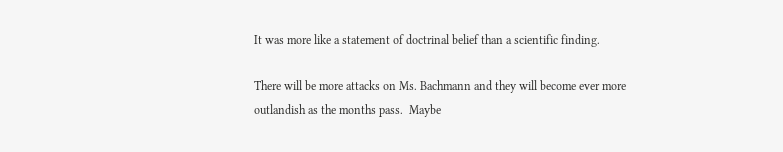It was more like a statement of doctrinal belief than a scientific finding.

There will be more attacks on Ms. Bachmann and they will become ever more outlandish as the months pass.  Maybe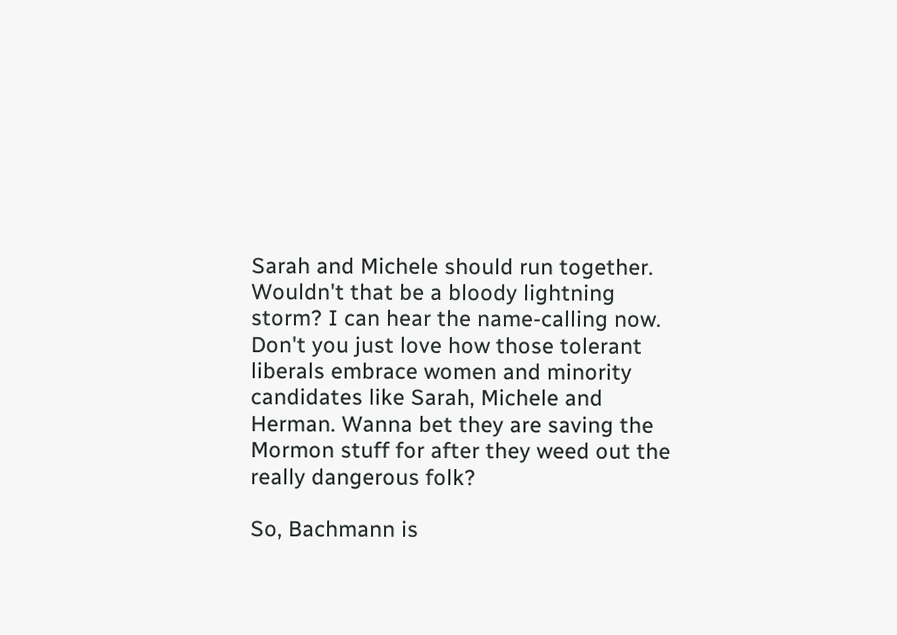Sarah and Michele should run together. Wouldn't that be a bloody lightning storm? I can hear the name-calling now. Don't you just love how those tolerant liberals embrace women and minority candidates like Sarah, Michele and Herman. Wanna bet they are saving the Mormon stuff for after they weed out the really dangerous folk?

So, Bachmann is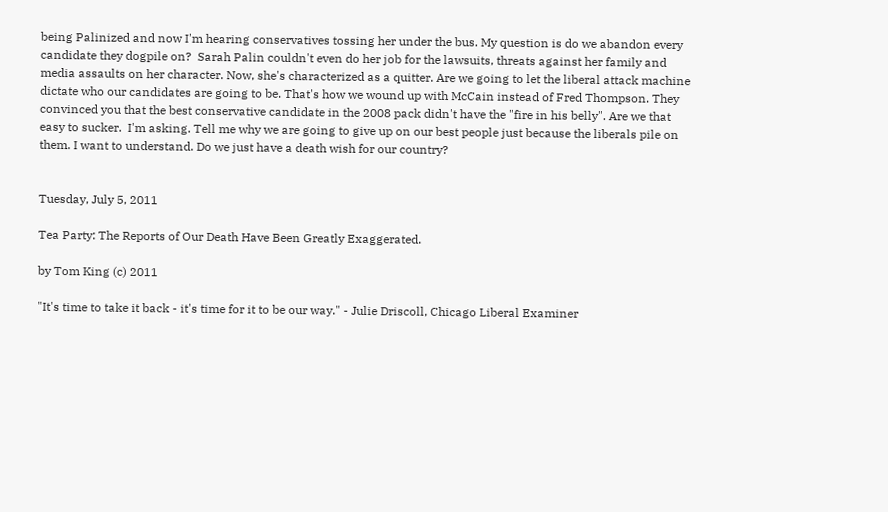being Palinized and now I'm hearing conservatives tossing her under the bus. My question is do we abandon every candidate they dogpile on?  Sarah Palin couldn't even do her job for the lawsuits, threats against her family and media assaults on her character. Now, she's characterized as a quitter. Are we going to let the liberal attack machine dictate who our candidates are going to be. That's how we wound up with McCain instead of Fred Thompson. They convinced you that the best conservative candidate in the 2008 pack didn't have the "fire in his belly". Are we that easy to sucker.  I'm asking. Tell me why we are going to give up on our best people just because the liberals pile on them. I want to understand. Do we just have a death wish for our country?


Tuesday, July 5, 2011

Tea Party: The Reports of Our Death Have Been Greatly Exaggerated.

by Tom King (c) 2011

"It's time to take it back - it's time for it to be our way." - Julie Driscoll, Chicago Liberal Examiner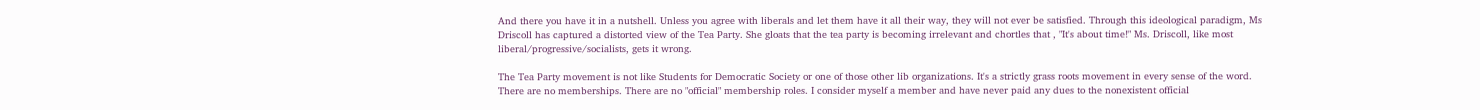And there you have it in a nutshell. Unless you agree with liberals and let them have it all their way, they will not ever be satisfied. Through this ideological paradigm, Ms Driscoll has captured a distorted view of the Tea Party. She gloats that the tea party is becoming irrelevant and chortles that , "It's about time!" Ms. Driscoll, like most liberal/progressive/socialists, gets it wrong.

The Tea Party movement is not like Students for Democratic Society or one of those other lib organizations. It's a strictly grass roots movement in every sense of the word. There are no memberships. There are no "official" membership roles. I consider myself a member and have never paid any dues to the nonexistent official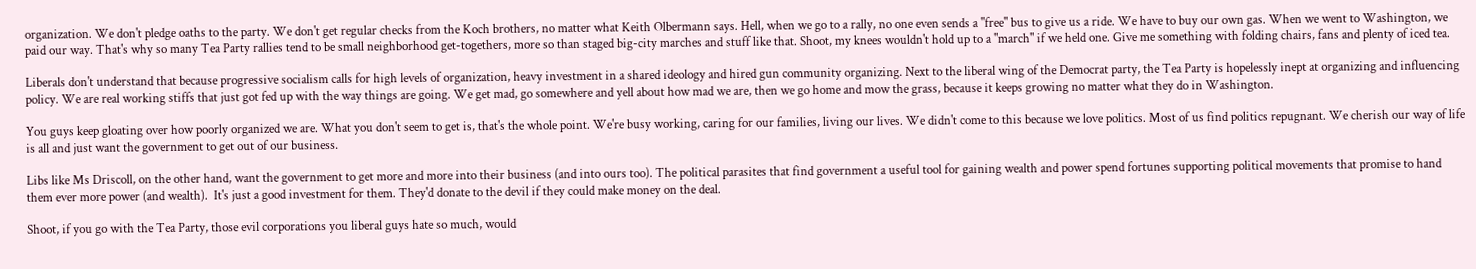organization. We don't pledge oaths to the party. We don't get regular checks from the Koch brothers, no matter what Keith Olbermann says. Hell, when we go to a rally, no one even sends a "free" bus to give us a ride. We have to buy our own gas. When we went to Washington, we paid our way. That's why so many Tea Party rallies tend to be small neighborhood get-togethers, more so than staged big-city marches and stuff like that. Shoot, my knees wouldn't hold up to a "march" if we held one. Give me something with folding chairs, fans and plenty of iced tea.

Liberals don't understand that because progressive socialism calls for high levels of organization, heavy investment in a shared ideology and hired gun community organizing. Next to the liberal wing of the Democrat party, the Tea Party is hopelessly inept at organizing and influencing policy. We are real working stiffs that just got fed up with the way things are going. We get mad, go somewhere and yell about how mad we are, then we go home and mow the grass, because it keeps growing no matter what they do in Washington.

You guys keep gloating over how poorly organized we are. What you don't seem to get is, that's the whole point. We're busy working, caring for our families, living our lives. We didn't come to this because we love politics. Most of us find politics repugnant. We cherish our way of life is all and just want the government to get out of our business.

Libs like Ms Driscoll, on the other hand, want the government to get more and more into their business (and into ours too). The political parasites that find government a useful tool for gaining wealth and power spend fortunes supporting political movements that promise to hand them ever more power (and wealth).  It's just a good investment for them. They'd donate to the devil if they could make money on the deal.

Shoot, if you go with the Tea Party, those evil corporations you liberal guys hate so much, would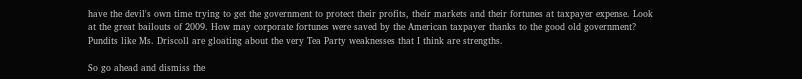have the devil's own time trying to get the government to protect their profits, their markets and their fortunes at taxpayer expense. Look at the great bailouts of 2009. How may corporate fortunes were saved by the American taxpayer thanks to the good old government? Pundits like Ms. Driscoll are gloating about the very Tea Party weaknesses that I think are strengths.

So go ahead and dismiss the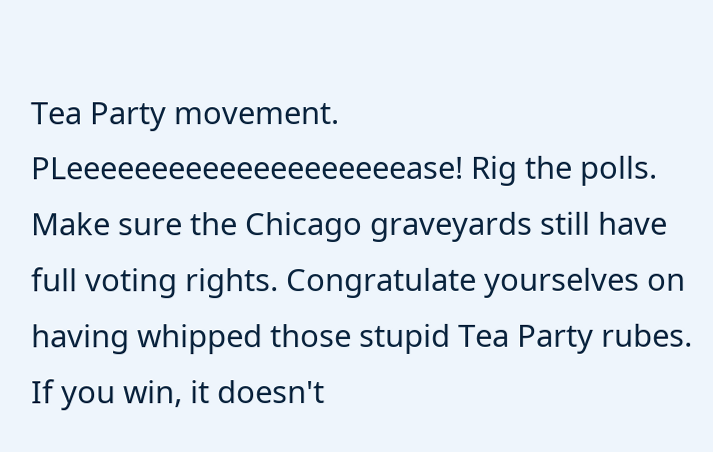Tea Party movement. PLeeeeeeeeeeeeeeeeeeeease! Rig the polls. Make sure the Chicago graveyards still have full voting rights. Congratulate yourselves on having whipped those stupid Tea Party rubes. If you win, it doesn't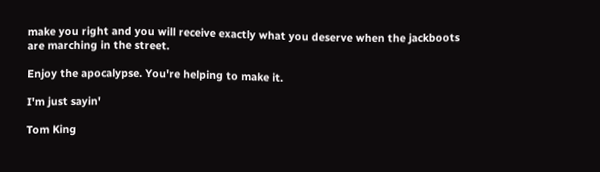make you right and you will receive exactly what you deserve when the jackboots are marching in the street.

Enjoy the apocalypse. You're helping to make it.

I'm just sayin'

Tom King